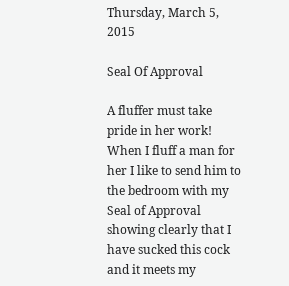Thursday, March 5, 2015

Seal Of Approval

A fluffer must take pride in her work! When I fluff a man for her I like to send him to the bedroom with my Seal of Approval showing clearly that I have sucked this cock and it meets my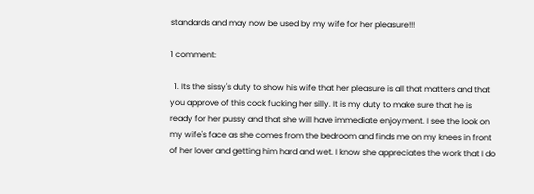standards and may now be used by my wife for her pleasure!!!

1 comment:

  1. Its the sissy's duty to show his wife that her pleasure is all that matters and that you approve of this cock fucking her silly. It is my duty to make sure that he is ready for her pussy and that she will have immediate enjoyment. I see the look on my wife's face as she comes from the bedroom and finds me on my knees in front of her lover and getting him hard and wet. I know she appreciates the work that I do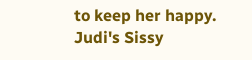to keep her happy. Judi's Sissy